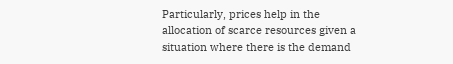Particularly, prices help in the allocation of scarce resources given a situation where there is the demand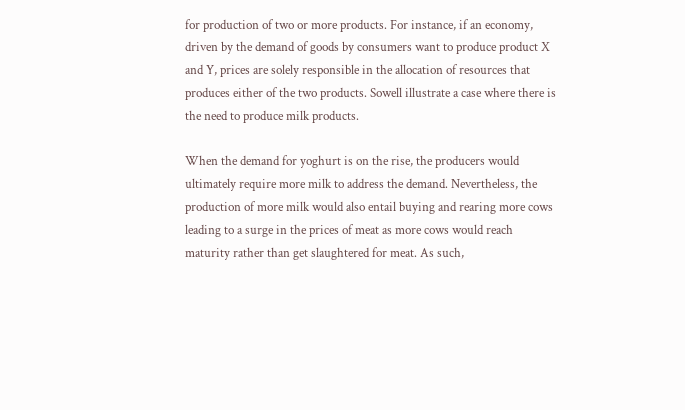for production of two or more products. For instance, if an economy, driven by the demand of goods by consumers want to produce product X and Y, prices are solely responsible in the allocation of resources that produces either of the two products. Sowell illustrate a case where there is the need to produce milk products.

When the demand for yoghurt is on the rise, the producers would ultimately require more milk to address the demand. Nevertheless, the production of more milk would also entail buying and rearing more cows leading to a surge in the prices of meat as more cows would reach maturity rather than get slaughtered for meat. As such,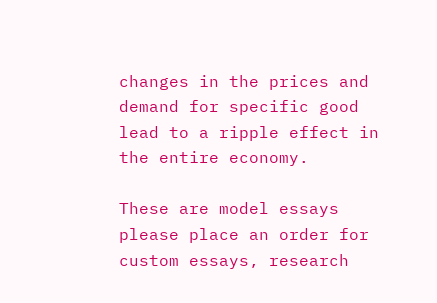changes in the prices and demand for specific good lead to a ripple effect in the entire economy.

These are model essays please place an order for custom essays, research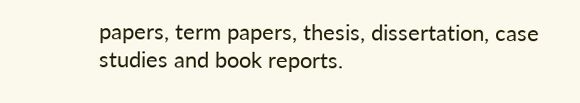papers, term papers, thesis, dissertation, case studies and book reports.